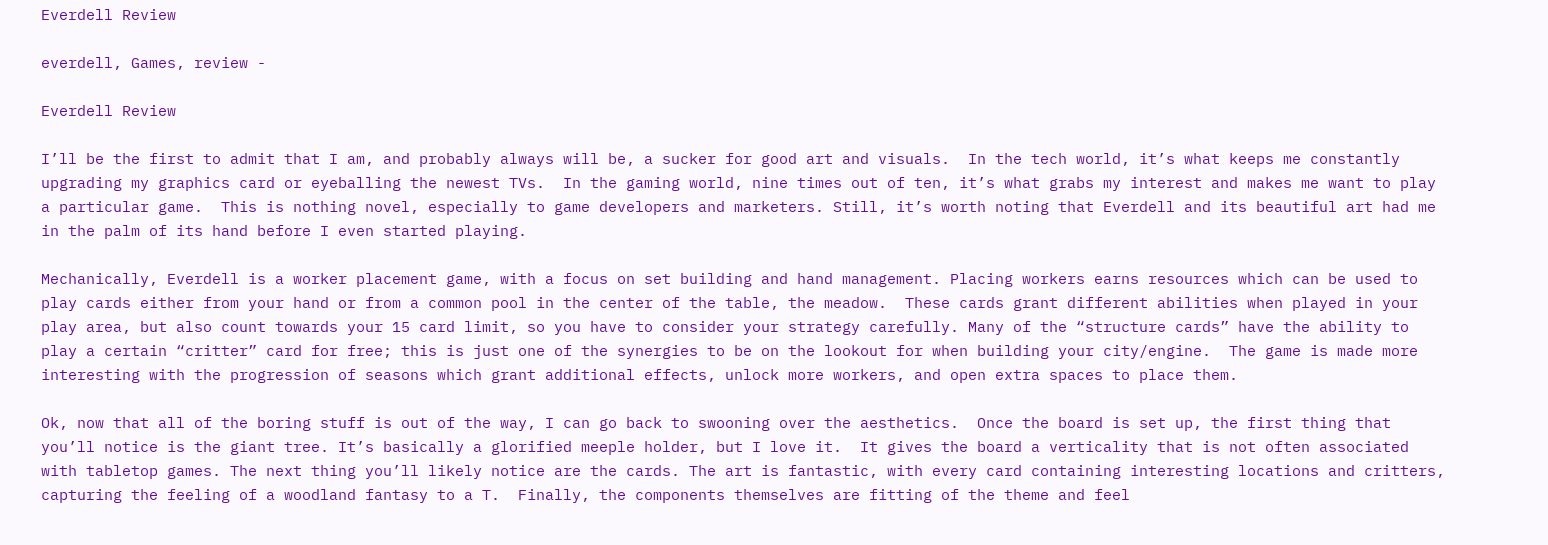Everdell Review

everdell, Games, review -

Everdell Review

I’ll be the first to admit that I am, and probably always will be, a sucker for good art and visuals.  In the tech world, it’s what keeps me constantly upgrading my graphics card or eyeballing the newest TVs.  In the gaming world, nine times out of ten, it’s what grabs my interest and makes me want to play a particular game.  This is nothing novel, especially to game developers and marketers. Still, it’s worth noting that Everdell and its beautiful art had me in the palm of its hand before I even started playing.

Mechanically, Everdell is a worker placement game, with a focus on set building and hand management. Placing workers earns resources which can be used to play cards either from your hand or from a common pool in the center of the table, the meadow.  These cards grant different abilities when played in your play area, but also count towards your 15 card limit, so you have to consider your strategy carefully. Many of the “structure cards” have the ability to play a certain “critter” card for free; this is just one of the synergies to be on the lookout for when building your city/engine.  The game is made more interesting with the progression of seasons which grant additional effects, unlock more workers, and open extra spaces to place them.

Ok, now that all of the boring stuff is out of the way, I can go back to swooning over the aesthetics.  Once the board is set up, the first thing that you’ll notice is the giant tree. It’s basically a glorified meeple holder, but I love it.  It gives the board a verticality that is not often associated with tabletop games. The next thing you’ll likely notice are the cards. The art is fantastic, with every card containing interesting locations and critters, capturing the feeling of a woodland fantasy to a T.  Finally, the components themselves are fitting of the theme and feel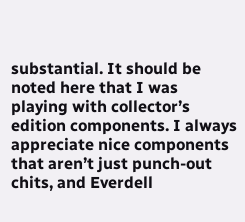substantial. It should be noted here that I was playing with collector’s edition components. I always appreciate nice components that aren’t just punch-out chits, and Everdell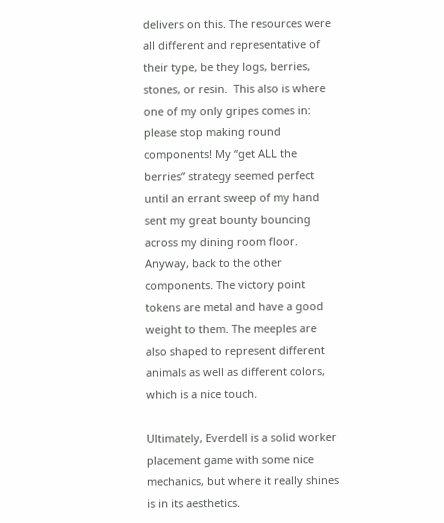delivers on this. The resources were all different and representative of their type, be they logs, berries, stones, or resin.  This also is where one of my only gripes comes in: please stop making round components! My “get ALL the berries” strategy seemed perfect until an errant sweep of my hand sent my great bounty bouncing across my dining room floor. Anyway, back to the other components. The victory point tokens are metal and have a good weight to them. The meeples are also shaped to represent different animals as well as different colors, which is a nice touch.

Ultimately, Everdell is a solid worker placement game with some nice mechanics, but where it really shines is in its aesthetics.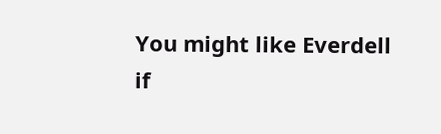You might like Everdell if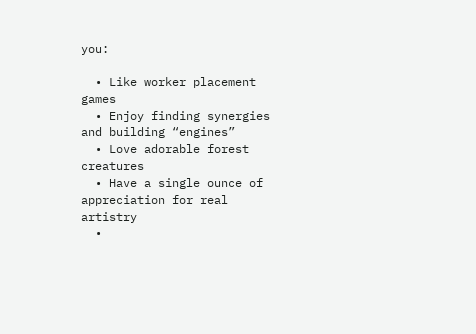you:

  • Like worker placement games
  • Enjoy finding synergies and building “engines”
  • Love adorable forest creatures
  • Have a single ounce of appreciation for real artistry
  •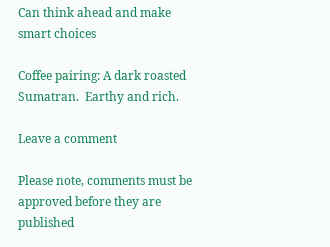Can think ahead and make smart choices

Coffee pairing: A dark roasted Sumatran.  Earthy and rich.

Leave a comment

Please note, comments must be approved before they are published